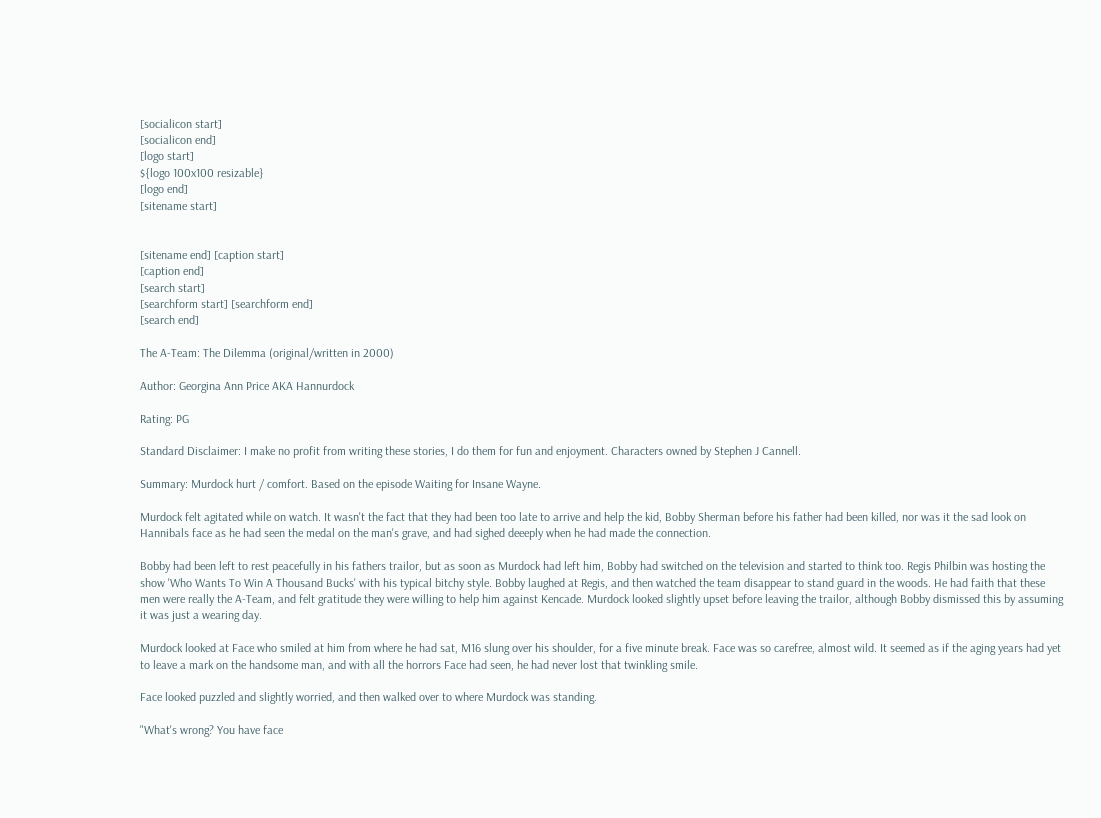[socialicon start]
[socialicon end]
[logo start]
${logo 100x100 resizable}
[logo end]
[sitename start]


[sitename end] [caption start]
[caption end]
[search start]
[searchform start] [searchform end]
[search end]

The A-Team: The Dilemma (original/written in 2000)

Author: Georgina Ann Price AKA Hannurdock

Rating: PG

Standard Disclaimer: I make no profit from writing these stories, I do them for fun and enjoyment. Characters owned by Stephen J Cannell.

Summary: Murdock hurt / comfort. Based on the episode Waiting for Insane Wayne.

Murdock felt agitated while on watch. It wasn't the fact that they had been too late to arrive and help the kid, Bobby Sherman before his father had been killed, nor was it the sad look on Hannibals face as he had seen the medal on the man's grave, and had sighed deeeply when he had made the connection.

Bobby had been left to rest peacefully in his fathers trailor, but as soon as Murdock had left him, Bobby had switched on the television and started to think too. Regis Philbin was hosting the show 'Who Wants To Win A Thousand Bucks' with his typical bitchy style. Bobby laughed at Regis, and then watched the team disappear to stand guard in the woods. He had faith that these men were really the A-Team, and felt gratitude they were willing to help him against Kencade. Murdock looked slightly upset before leaving the trailor, although Bobby dismissed this by assuming it was just a wearing day.

Murdock looked at Face who smiled at him from where he had sat, M16 slung over his shoulder, for a five minute break. Face was so carefree, almost wild. It seemed as if the aging years had yet to leave a mark on the handsome man, and with all the horrors Face had seen, he had never lost that twinkling smile.

Face looked puzzled and slightly worried, and then walked over to where Murdock was standing.

"What's wrong? You have face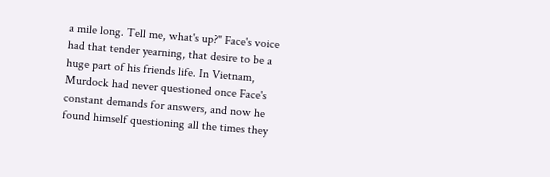a mile long. Tell me, what's up?" Face's voice had that tender yearning, that desire to be a huge part of his friends life. In Vietnam, Murdock had never questioned once Face's constant demands for answers, and now he found himself questioning all the times they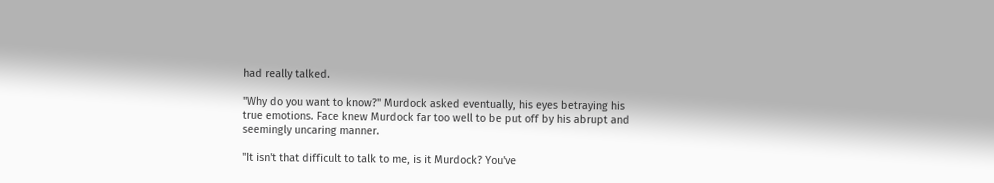had really talked.

"Why do you want to know?" Murdock asked eventually, his eyes betraying his true emotions. Face knew Murdock far too well to be put off by his abrupt and seemingly uncaring manner.

"It isn't that difficult to talk to me, is it Murdock? You've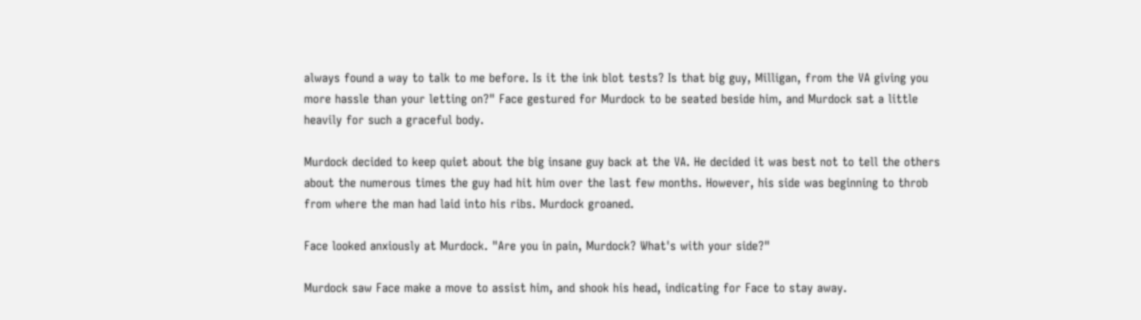always found a way to talk to me before. Is it the ink blot tests? Is that big guy, Milligan, from the VA giving you more hassle than your letting on?" Face gestured for Murdock to be seated beside him, and Murdock sat a little heavily for such a graceful body.

Murdock decided to keep quiet about the big insane guy back at the VA. He decided it was best not to tell the others about the numerous times the guy had hit him over the last few months. However, his side was beginning to throb from where the man had laid into his ribs. Murdock groaned.

Face looked anxiously at Murdock. "Are you in pain, Murdock? What's with your side?"

Murdock saw Face make a move to assist him, and shook his head, indicating for Face to stay away.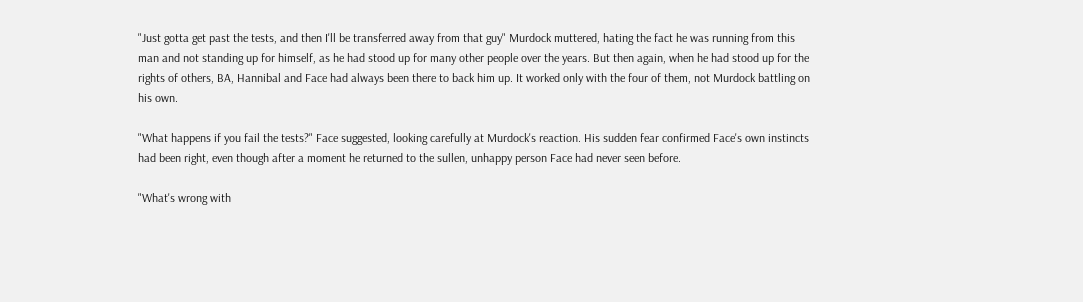"Just gotta get past the tests, and then I'll be transferred away from that guy" Murdock muttered, hating the fact he was running from this man and not standing up for himself, as he had stood up for many other people over the years. But then again, when he had stood up for the rights of others, BA, Hannibal and Face had always been there to back him up. It worked only with the four of them, not Murdock battling on his own.

"What happens if you fail the tests?" Face suggested, looking carefully at Murdock's reaction. His sudden fear confirmed Face's own instincts had been right, even though after a moment he returned to the sullen, unhappy person Face had never seen before.

"What's wrong with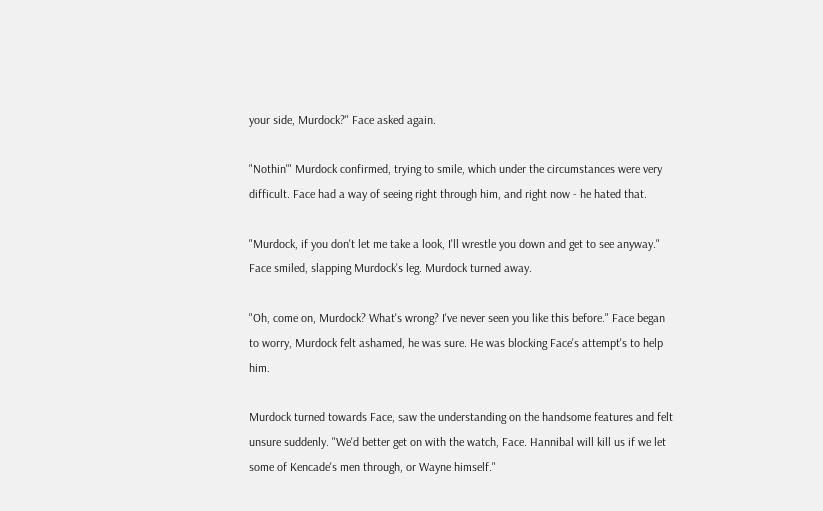your side, Murdock?" Face asked again.

"Nothin'" Murdock confirmed, trying to smile, which under the circumstances were very difficult. Face had a way of seeing right through him, and right now - he hated that.

"Murdock, if you don't let me take a look, I'll wrestle you down and get to see anyway." Face smiled, slapping Murdock's leg. Murdock turned away.

"Oh, come on, Murdock? What's wrong? I've never seen you like this before." Face began to worry, Murdock felt ashamed, he was sure. He was blocking Face's attempt's to help him.

Murdock turned towards Face, saw the understanding on the handsome features and felt unsure suddenly. "We'd better get on with the watch, Face. Hannibal will kill us if we let some of Kencade's men through, or Wayne himself."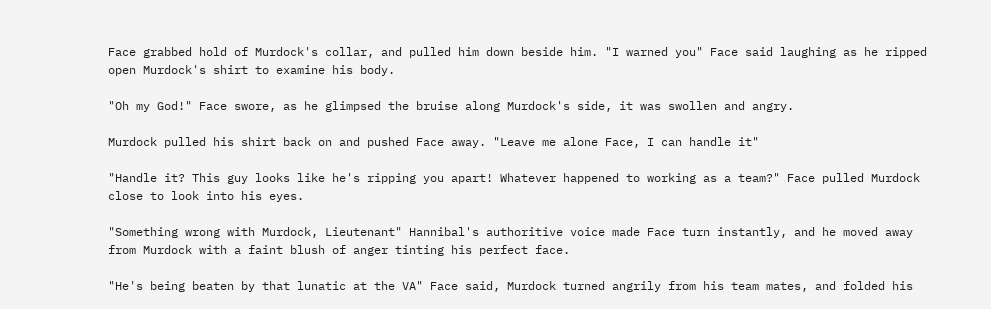Face grabbed hold of Murdock's collar, and pulled him down beside him. "I warned you" Face said laughing as he ripped open Murdock's shirt to examine his body.

"Oh my God!" Face swore, as he glimpsed the bruise along Murdock's side, it was swollen and angry.

Murdock pulled his shirt back on and pushed Face away. "Leave me alone Face, I can handle it"

"Handle it? This guy looks like he's ripping you apart! Whatever happened to working as a team?" Face pulled Murdock close to look into his eyes.

"Something wrong with Murdock, Lieutenant" Hannibal's authoritive voice made Face turn instantly, and he moved away from Murdock with a faint blush of anger tinting his perfect face.

"He's being beaten by that lunatic at the VA" Face said, Murdock turned angrily from his team mates, and folded his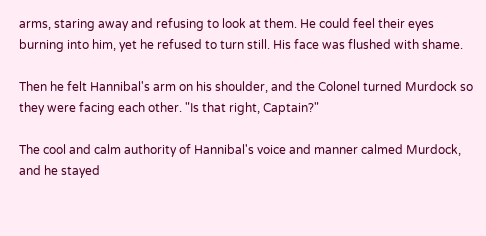arms, staring away and refusing to look at them. He could feel their eyes burning into him, yet he refused to turn still. His face was flushed with shame.

Then he felt Hannibal's arm on his shoulder, and the Colonel turned Murdock so they were facing each other. "Is that right, Captain?"

The cool and calm authority of Hannibal's voice and manner calmed Murdock, and he stayed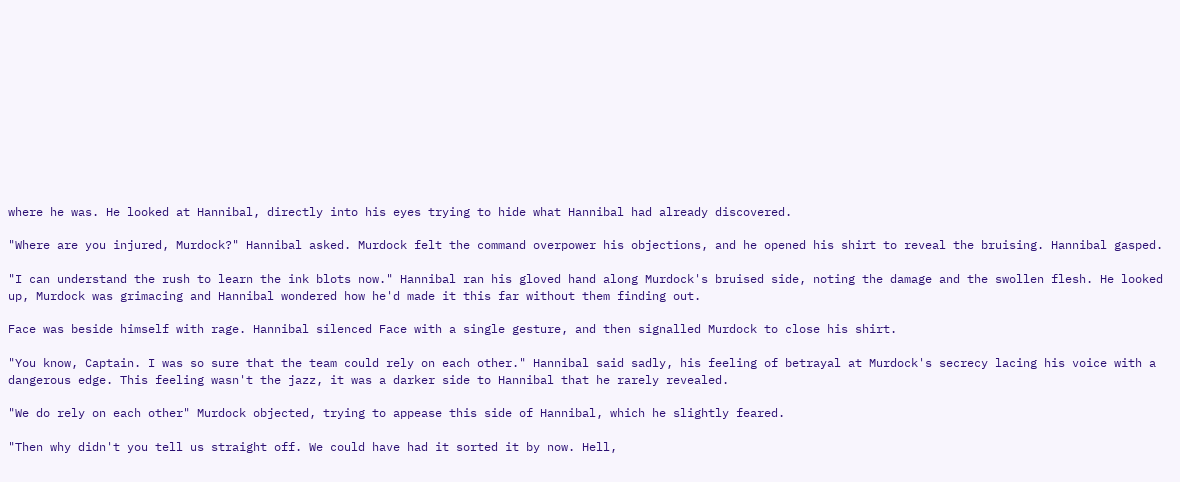where he was. He looked at Hannibal, directly into his eyes trying to hide what Hannibal had already discovered.

"Where are you injured, Murdock?" Hannibal asked. Murdock felt the command overpower his objections, and he opened his shirt to reveal the bruising. Hannibal gasped.

"I can understand the rush to learn the ink blots now." Hannibal ran his gloved hand along Murdock's bruised side, noting the damage and the swollen flesh. He looked up, Murdock was grimacing and Hannibal wondered how he'd made it this far without them finding out.

Face was beside himself with rage. Hannibal silenced Face with a single gesture, and then signalled Murdock to close his shirt.

"You know, Captain. I was so sure that the team could rely on each other." Hannibal said sadly, his feeling of betrayal at Murdock's secrecy lacing his voice with a dangerous edge. This feeling wasn't the jazz, it was a darker side to Hannibal that he rarely revealed.

"We do rely on each other" Murdock objected, trying to appease this side of Hannibal, which he slightly feared.

"Then why didn't you tell us straight off. We could have had it sorted it by now. Hell,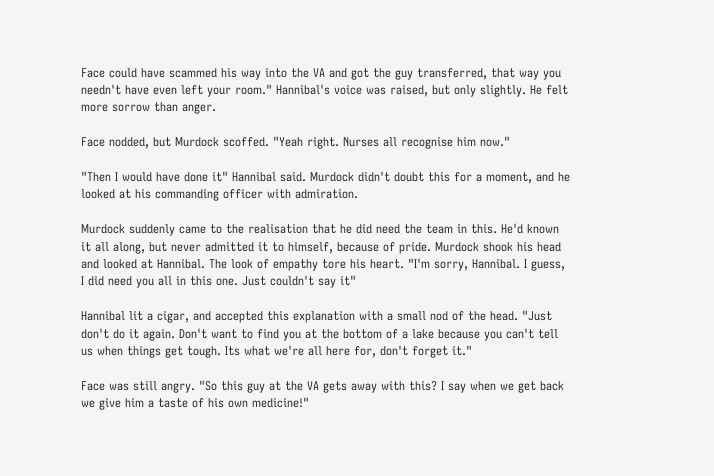Face could have scammed his way into the VA and got the guy transferred, that way you needn't have even left your room." Hannibal's voice was raised, but only slightly. He felt more sorrow than anger.

Face nodded, but Murdock scoffed. "Yeah right. Nurses all recognise him now."

"Then I would have done it" Hannibal said. Murdock didn't doubt this for a moment, and he looked at his commanding officer with admiration.

Murdock suddenly came to the realisation that he did need the team in this. He'd known it all along, but never admitted it to himself, because of pride. Murdock shook his head and looked at Hannibal. The look of empathy tore his heart. "I'm sorry, Hannibal. I guess, I did need you all in this one. Just couldn't say it"

Hannibal lit a cigar, and accepted this explanation with a small nod of the head. "Just don't do it again. Don't want to find you at the bottom of a lake because you can't tell us when things get tough. Its what we're all here for, don't forget it."

Face was still angry. "So this guy at the VA gets away with this? I say when we get back we give him a taste of his own medicine!"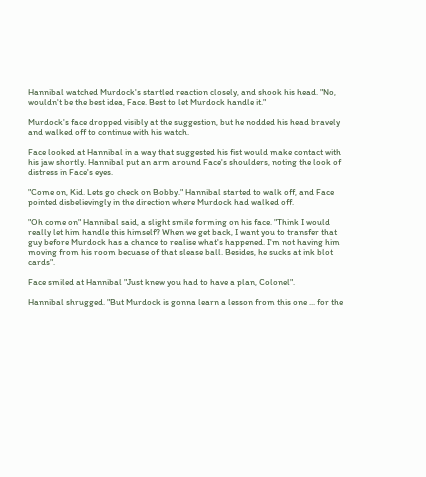Hannibal watched Murdock's startled reaction closely, and shook his head. "No, wouldn't be the best idea, Face. Best to let Murdock handle it."

Murdock's face dropped visibly at the suggestion, but he nodded his head bravely and walked off to continue with his watch.

Face looked at Hannibal in a way that suggested his fist would make contact with his jaw shortly. Hannibal put an arm around Face's shoulders, noting the look of distress in Face's eyes.

"Come on, Kid. Lets go check on Bobby." Hannibal started to walk off, and Face pointed disbelievingly in the direction where Murdock had walked off.

"Oh come on" Hannibal said, a slight smile forming on his face. "Think I would really let him handle this himself? When we get back, I want you to transfer that guy before Murdock has a chance to realise what's happened. I'm not having him moving from his room becuase of that slease ball. Besides, he sucks at ink blot cards".

Face smiled at Hannibal "Just knew you had to have a plan, Colonel".

Hannibal shrugged. "But Murdock is gonna learn a lesson from this one ... for the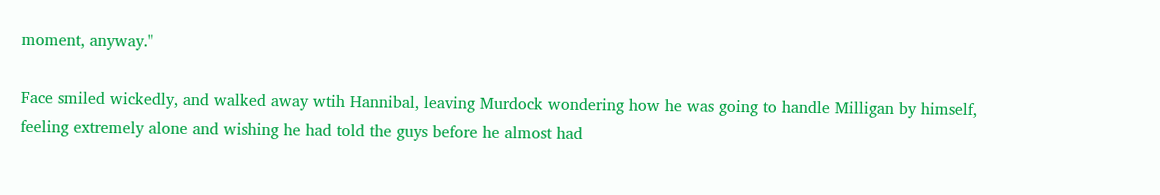moment, anyway."

Face smiled wickedly, and walked away wtih Hannibal, leaving Murdock wondering how he was going to handle Milligan by himself, feeling extremely alone and wishing he had told the guys before he almost had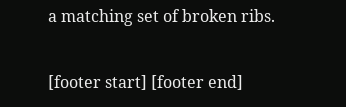a matching set of broken ribs.


[footer start] [footer end]